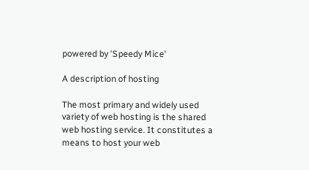powered by 'Speedy Mice'

A description of hosting

The most primary and widely used variety of web hosting is the shared web hosting service. It constitutes a means to host your web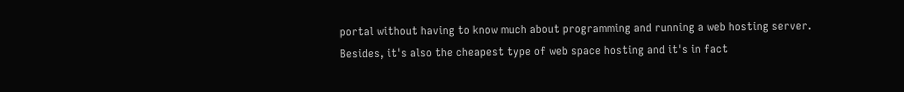portal without having to know much about programming and running a web hosting server. Besides, it's also the cheapest type of web space hosting and it's in fact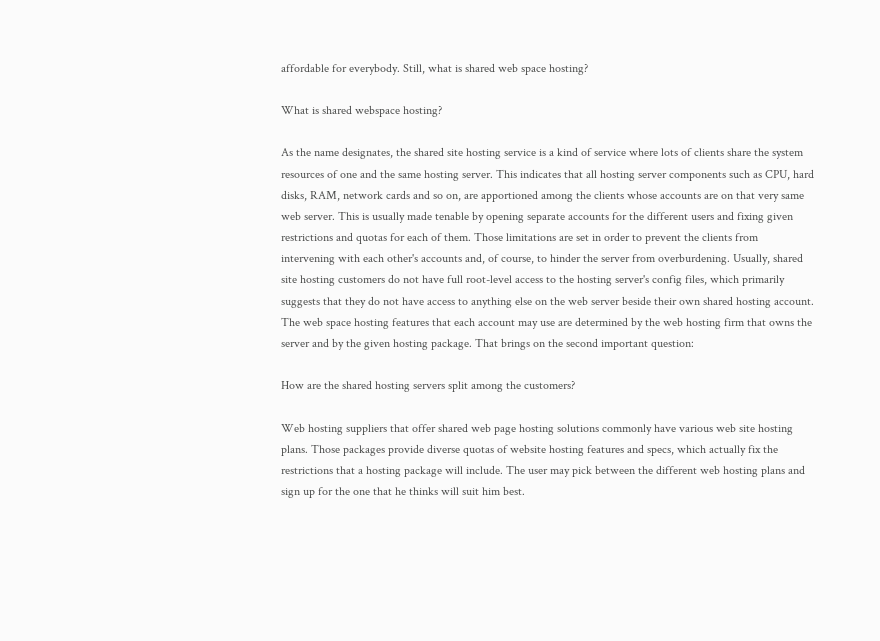affordable for everybody. Still, what is shared web space hosting?

What is shared webspace hosting?

As the name designates, the shared site hosting service is a kind of service where lots of clients share the system resources of one and the same hosting server. This indicates that all hosting server components such as CPU, hard disks, RAM, network cards and so on, are apportioned among the clients whose accounts are on that very same web server. This is usually made tenable by opening separate accounts for the different users and fixing given restrictions and quotas for each of them. Those limitations are set in order to prevent the clients from intervening with each other's accounts and, of course, to hinder the server from overburdening. Usually, shared site hosting customers do not have full root-level access to the hosting server's config files, which primarily suggests that they do not have access to anything else on the web server beside their own shared hosting account. The web space hosting features that each account may use are determined by the web hosting firm that owns the server and by the given hosting package. That brings on the second important question:

How are the shared hosting servers split among the customers?

Web hosting suppliers that offer shared web page hosting solutions commonly have various web site hosting plans. Those packages provide diverse quotas of website hosting features and specs, which actually fix the restrictions that a hosting package will include. The user may pick between the different web hosting plans and sign up for the one that he thinks will suit him best.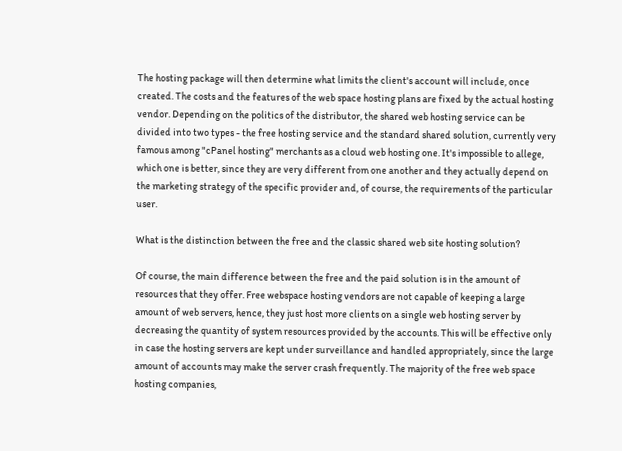The hosting package will then determine what limits the client's account will include, once created. The costs and the features of the web space hosting plans are fixed by the actual hosting vendor. Depending on the politics of the distributor, the shared web hosting service can be divided into two types - the free hosting service and the standard shared solution, currently very famous among "cPanel hosting" merchants as a cloud web hosting one. It's impossible to allege, which one is better, since they are very different from one another and they actually depend on the marketing strategy of the specific provider and, of course, the requirements of the particular user.

What is the distinction between the free and the classic shared web site hosting solution?

Of course, the main difference between the free and the paid solution is in the amount of resources that they offer. Free webspace hosting vendors are not capable of keeping a large amount of web servers, hence, they just host more clients on a single web hosting server by decreasing the quantity of system resources provided by the accounts. This will be effective only in case the hosting servers are kept under surveillance and handled appropriately, since the large amount of accounts may make the server crash frequently. The majority of the free web space hosting companies,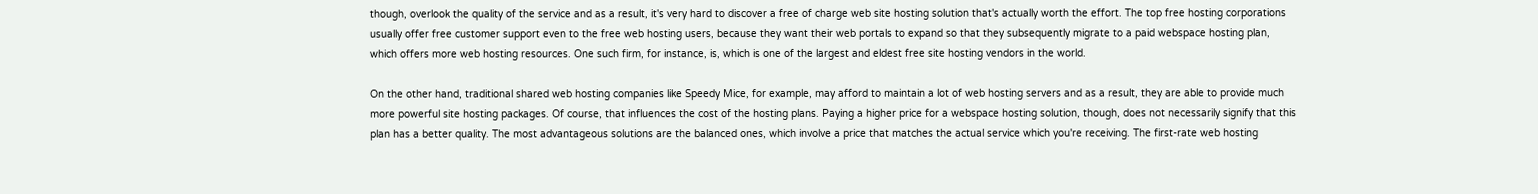though, overlook the quality of the service and as a result, it's very hard to discover a free of charge web site hosting solution that's actually worth the effort. The top free hosting corporations usually offer free customer support even to the free web hosting users, because they want their web portals to expand so that they subsequently migrate to a paid webspace hosting plan, which offers more web hosting resources. One such firm, for instance, is, which is one of the largest and eldest free site hosting vendors in the world.

On the other hand, traditional shared web hosting companies like Speedy Mice, for example, may afford to maintain a lot of web hosting servers and as a result, they are able to provide much more powerful site hosting packages. Of course, that influences the cost of the hosting plans. Paying a higher price for a webspace hosting solution, though, does not necessarily signify that this plan has a better quality. The most advantageous solutions are the balanced ones, which involve a price that matches the actual service which you're receiving. The first-rate web hosting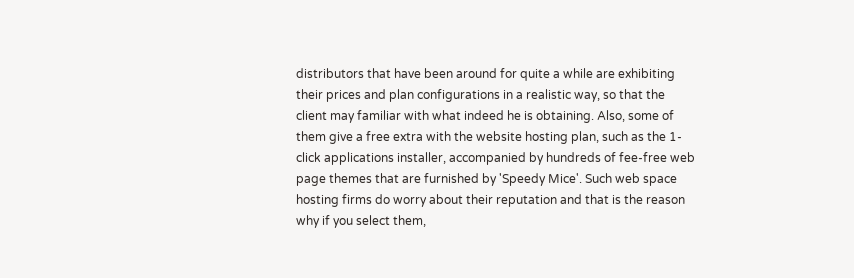distributors that have been around for quite a while are exhibiting their prices and plan configurations in a realistic way, so that the client may familiar with what indeed he is obtaining. Also, some of them give a free extra with the website hosting plan, such as the 1-click applications installer, accompanied by hundreds of fee-free web page themes that are furnished by 'Speedy Mice'. Such web space hosting firms do worry about their reputation and that is the reason why if you select them,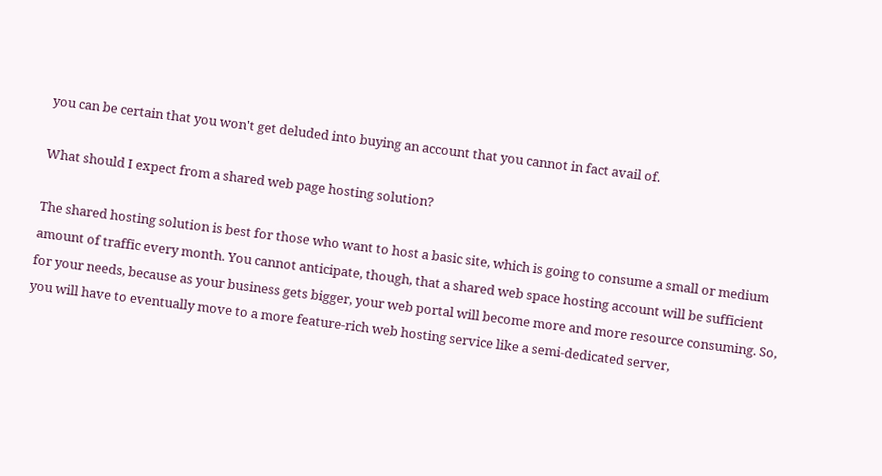you can be certain that you won't get deluded into buying an account that you cannot in fact avail of.

What should I expect from a shared web page hosting solution?

The shared hosting solution is best for those who want to host a basic site, which is going to consume a small or medium amount of traffic every month. You cannot anticipate, though, that a shared web space hosting account will be sufficient for your needs, because as your business gets bigger, your web portal will become more and more resource consuming. So, you will have to eventually move to a more feature-rich web hosting service like a semi-dedicated server,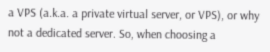a VPS (a.k.a. a private virtual server, or VPS), or why not a dedicated server. So, when choosing a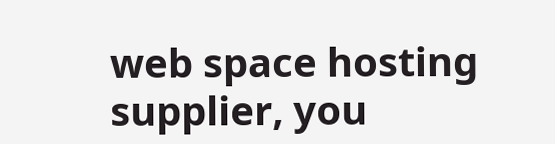web space hosting supplier, you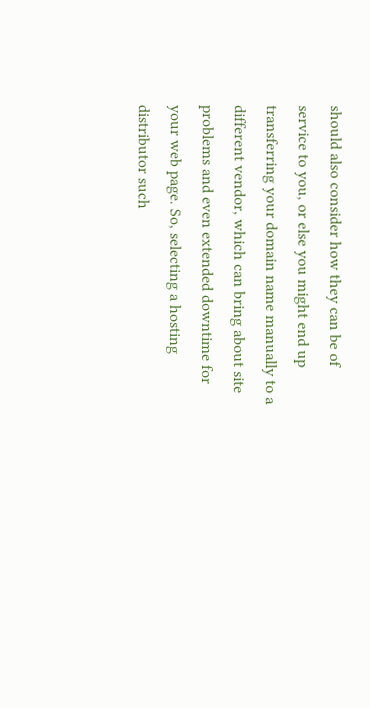should also consider how they can be of service to you, or else you might end up transferring your domain name manually to a different vendor, which can bring about site problems and even extended downtime for your web page. So, selecting a hosting distributor such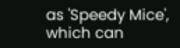as 'Speedy Mice', which can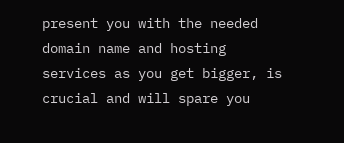present you with the needed domain name and hosting services as you get bigger, is crucial and will spare you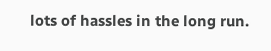lots of hassles in the long run.